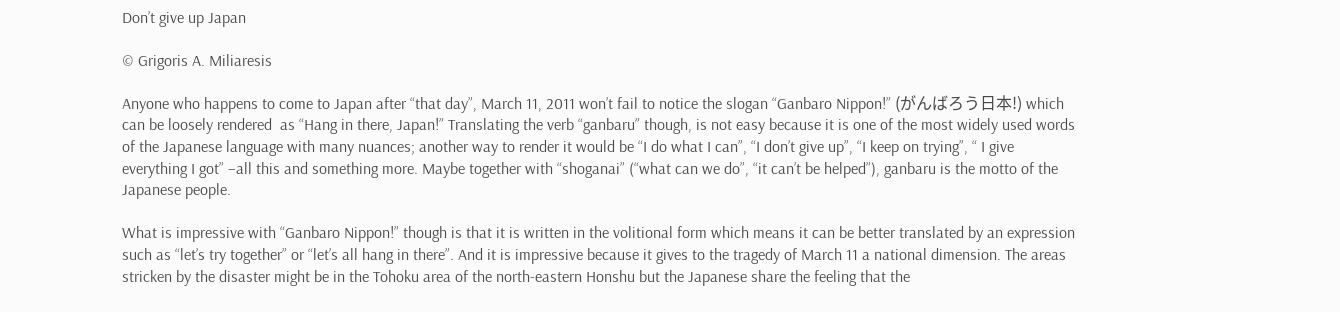Don’t give up Japan

© Grigoris A. Miliaresis

Anyone who happens to come to Japan after “that day”, March 11, 2011 won’t fail to notice the slogan “Ganbaro Nippon!” (がんばろう日本!) which can be loosely rendered  as “Hang in there, Japan!” Translating the verb “ganbaru” though, is not easy because it is one of the most widely used words of the Japanese language with many nuances; another way to render it would be “I do what I can”, “I don’t give up”, “I keep on trying”, “ I give everything I got” –all this and something more. Maybe together with “shoganai” (“what can we do”, “it can’t be helped”), ganbaru is the motto of the Japanese people.

What is impressive with “Ganbaro Nippon!” though is that it is written in the volitional form which means it can be better translated by an expression such as “let’s try together” or “let’s all hang in there”. And it is impressive because it gives to the tragedy of March 11 a national dimension. The areas stricken by the disaster might be in the Tohoku area of the north-eastern Honshu but the Japanese share the feeling that the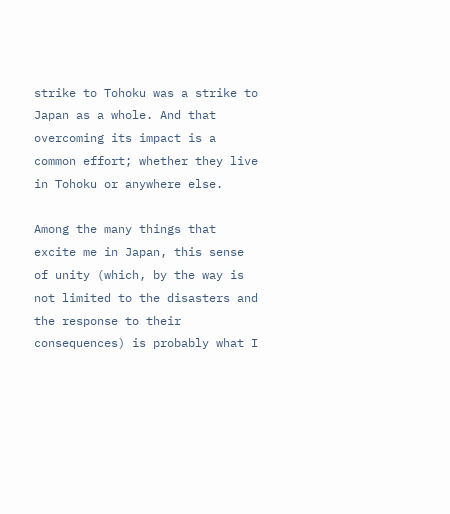strike to Tohoku was a strike to Japan as a whole. And that overcoming its impact is a common effort; whether they live in Tohoku or anywhere else.

Among the many things that excite me in Japan, this sense of unity (which, by the way is not limited to the disasters and the response to their consequences) is probably what I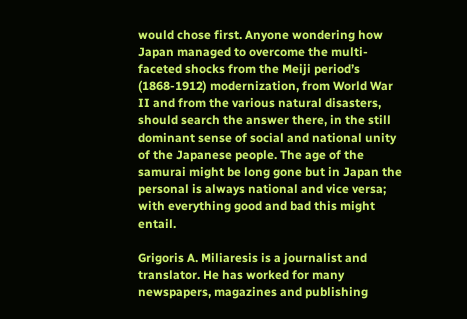would chose first. Anyone wondering how Japan managed to overcome the multi-faceted shocks from the Meiji period’s (1868-1912) modernization, from World War II and from the various natural disasters, should search the answer there, in the still dominant sense of social and national unity of the Japanese people. The age of the samurai might be long gone but in Japan the personal is always national and vice versa; with everything good and bad this might entail.

Grigoris A. Miliaresis is a journalist and translator. He has worked for many newspapers, magazines and publishing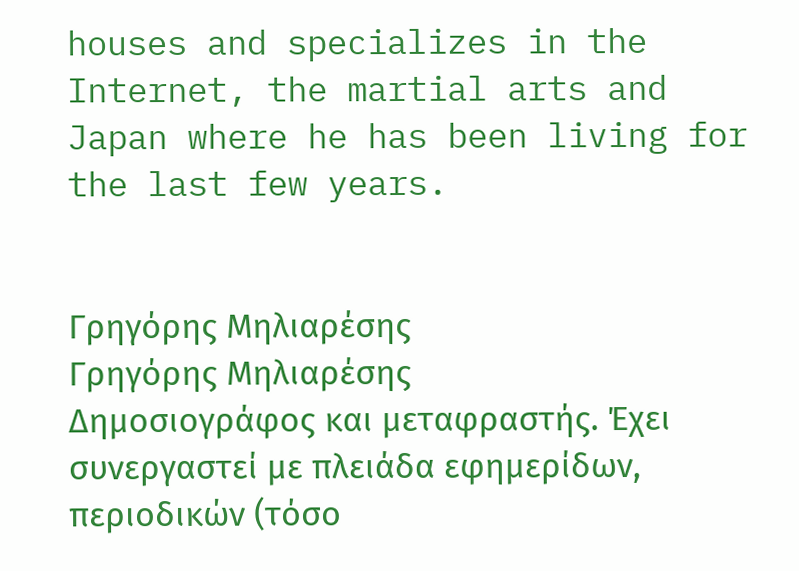houses and specializes in the Internet, the martial arts and Japan where he has been living for the last few years.


Γρηγόρης Μηλιαρέσης
Γρηγόρης Μηλιαρέσης
Δημοσιογράφος και μεταφραστής. Έχει συνεργαστεί με πλειάδα εφημερίδων, περιοδικών (τόσο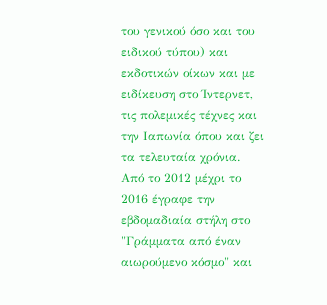του γενικού όσο και του ειδικού τύπου) και εκδοτικών οίκων και με ειδίκευση στο Ίντερνετ, τις πολεμικές τέχνες και την Ιαπωνία όπου και ζει τα τελευταία χρόνια. Από το 2012 μέχρι το 2016 έγραφε την εβδομαδιαία στήλη στο "Γράμματα από έναν αιωρούμενο κόσμο" και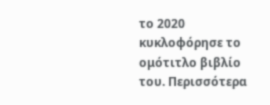το 2020 κυκλοφόρησε το ομότιτλο βιβλίο του. Περισσότερα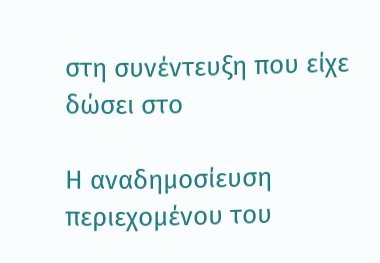στη συνέντευξη που είχε δώσει στο

Η αναδημοσίευση περιεχομένου του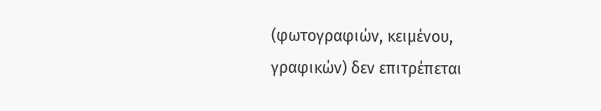(φωτογραφιών, κειμένου, γραφικών) δεν επιτρέπεται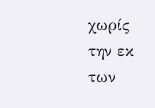χωρίς την εκ των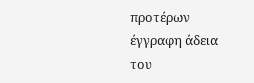προτέρων έγγραφη άδεια του